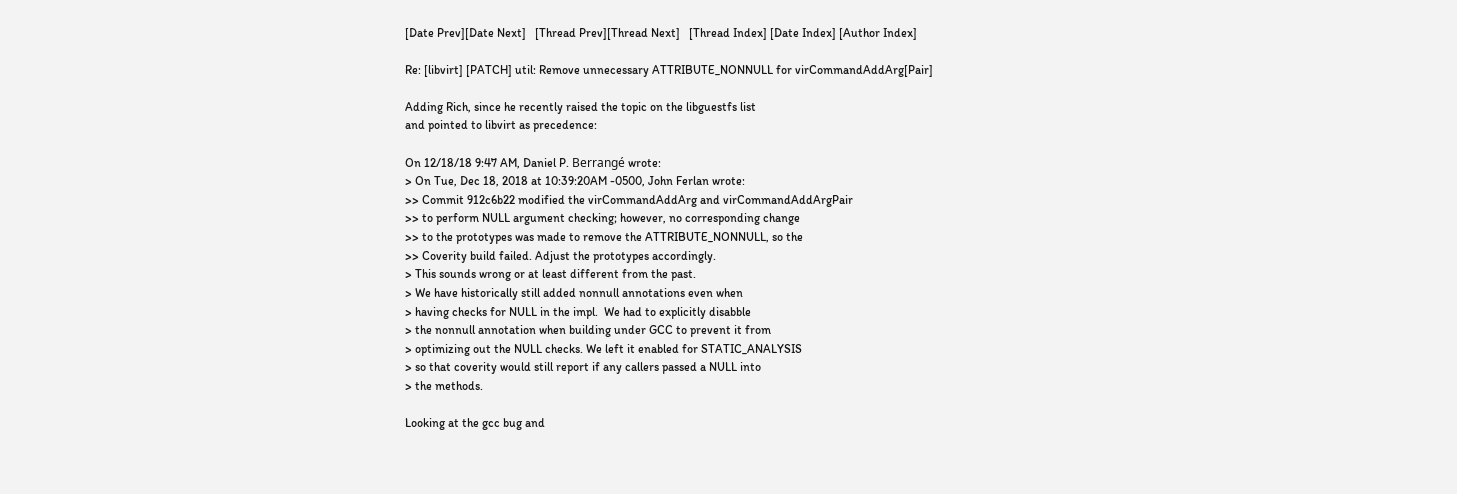[Date Prev][Date Next]   [Thread Prev][Thread Next]   [Thread Index] [Date Index] [Author Index]

Re: [libvirt] [PATCH] util: Remove unnecessary ATTRIBUTE_NONNULL for virCommandAddArg[Pair]

Adding Rich, since he recently raised the topic on the libguestfs list
and pointed to libvirt as precedence:

On 12/18/18 9:47 AM, Daniel P. Berrangé wrote:
> On Tue, Dec 18, 2018 at 10:39:20AM -0500, John Ferlan wrote:
>> Commit 912c6b22 modified the virCommandAddArg and virCommandAddArgPair
>> to perform NULL argument checking; however, no corresponding change
>> to the prototypes was made to remove the ATTRIBUTE_NONNULL, so the
>> Coverity build failed. Adjust the prototypes accordingly.
> This sounds wrong or at least different from the past.
> We have historically still added nonnull annotations even when
> having checks for NULL in the impl.  We had to explicitly disabble
> the nonnull annotation when building under GCC to prevent it from
> optimizing out the NULL checks. We left it enabled for STATIC_ANALYSIS
> so that coverity would still report if any callers passed a NULL into
> the methods.

Looking at the gcc bug and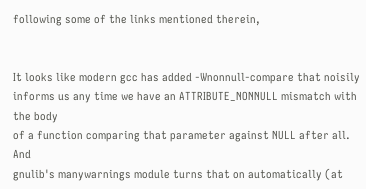following some of the links mentioned therein,


It looks like modern gcc has added -Wnonnull-compare that noisily
informs us any time we have an ATTRIBUTE_NONNULL mismatch with the body
of a function comparing that parameter against NULL after all.  And
gnulib's manywarnings module turns that on automatically (at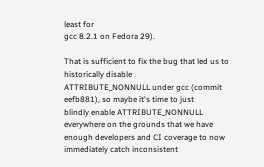least for
gcc 8.2.1 on Fedora 29).

That is sufficient to fix the bug that led us to historically disable
ATTRIBUTE_NONNULL under gcc (commit eefb881), so maybe it's time to just
blindly enable ATTRIBUTE_NONNULL everywhere on the grounds that we have
enough developers and CI coverage to now immediately catch inconsistent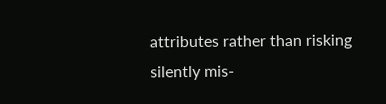attributes rather than risking silently mis-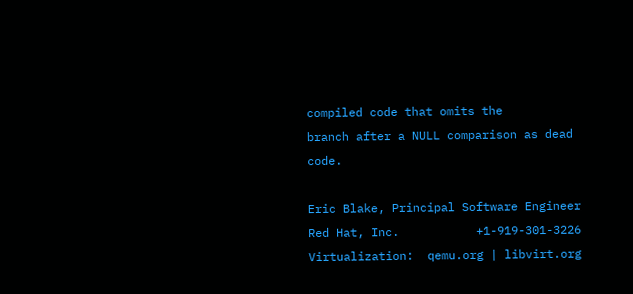compiled code that omits the
branch after a NULL comparison as dead code.

Eric Blake, Principal Software Engineer
Red Hat, Inc.           +1-919-301-3226
Virtualization:  qemu.org | libvirt.org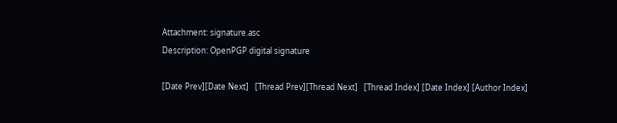Attachment: signature.asc
Description: OpenPGP digital signature

[Date Prev][Date Next]   [Thread Prev][Thread Next]   [Thread Index] [Date Index] [Author Index]